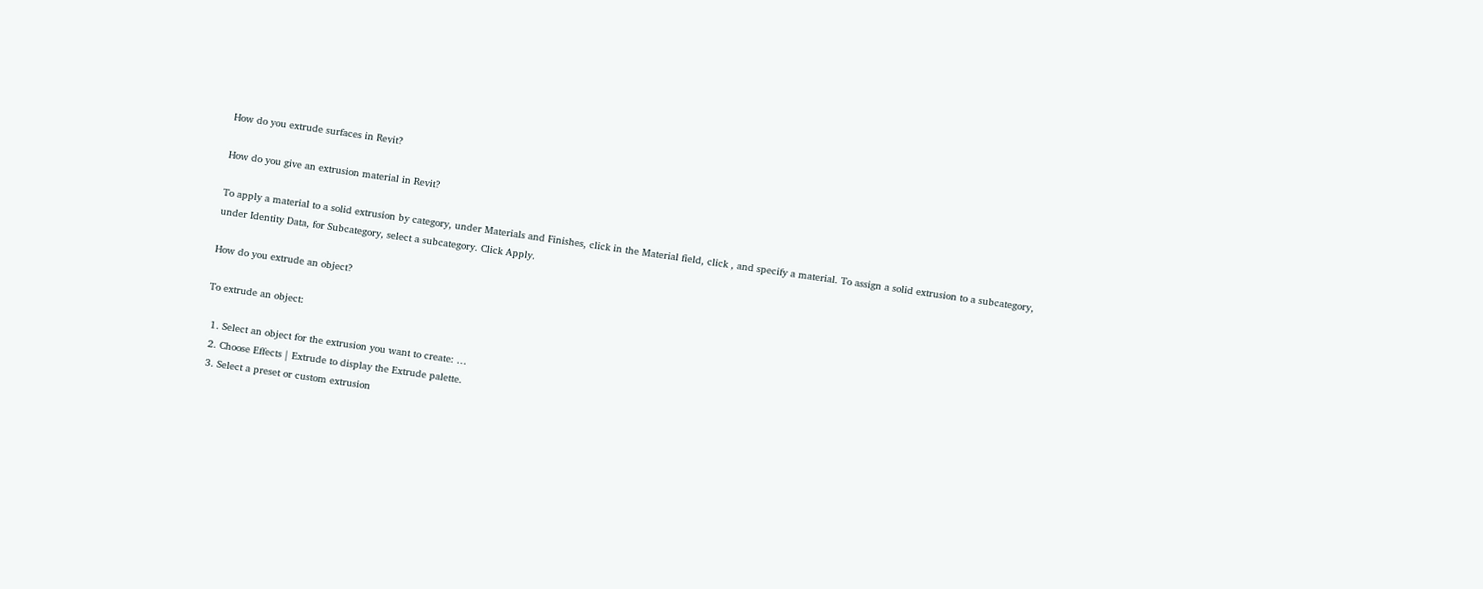How do you extrude surfaces in Revit?

How do you give an extrusion material in Revit?

To apply a material to a solid extrusion by category, under Materials and Finishes, click in the Material field, click , and specify a material. To assign a solid extrusion to a subcategory, under Identity Data, for Subcategory, select a subcategory. Click Apply.

How do you extrude an object?

To extrude an object:

  1. Select an object for the extrusion you want to create: …
  2. Choose Effects | Extrude to display the Extrude palette.
  3. Select a preset or custom extrusion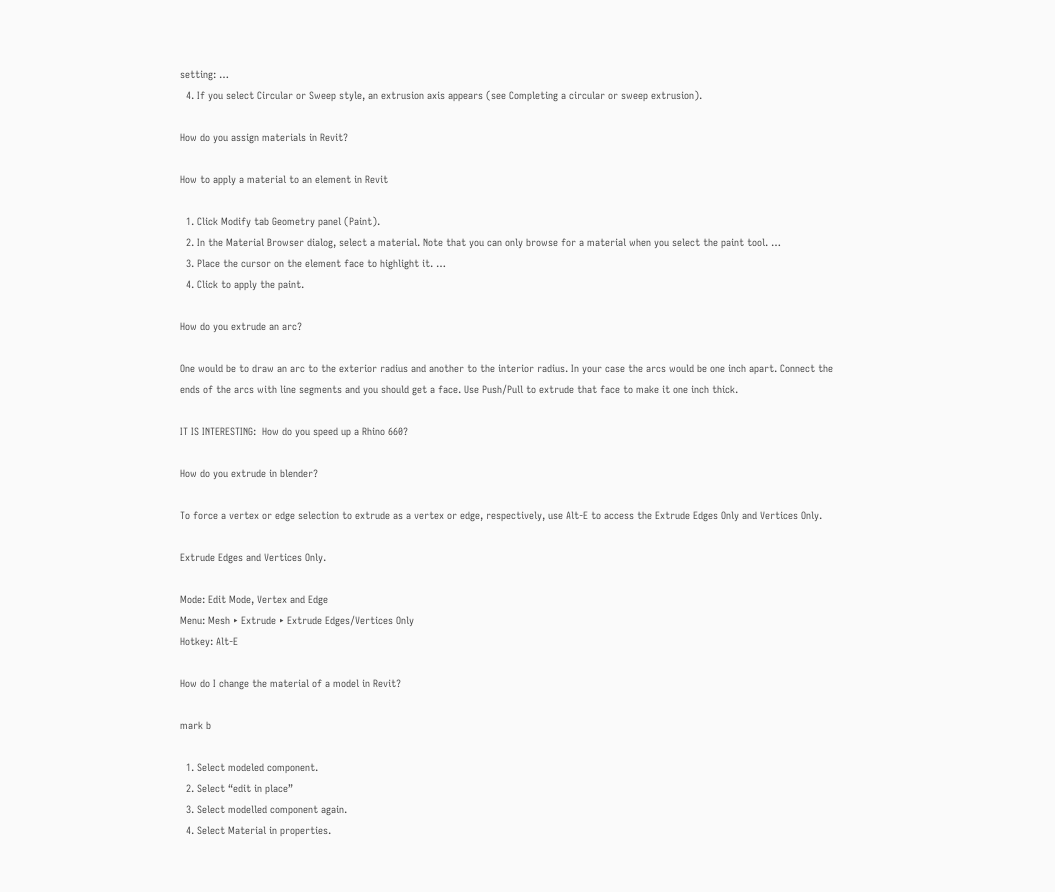setting: …
  4. If you select Circular or Sweep style, an extrusion axis appears (see Completing a circular or sweep extrusion).

How do you assign materials in Revit?

How to apply a material to an element in Revit

  1. Click Modify tab Geometry panel (Paint).
  2. In the Material Browser dialog, select a material. Note that you can only browse for a material when you select the paint tool. …
  3. Place the cursor on the element face to highlight it. …
  4. Click to apply the paint.

How do you extrude an arc?

One would be to draw an arc to the exterior radius and another to the interior radius. In your case the arcs would be one inch apart. Connect the ends of the arcs with line segments and you should get a face. Use Push/Pull to extrude that face to make it one inch thick.

IT IS INTERESTING:  How do you speed up a Rhino 660?

How do you extrude in blender?

To force a vertex or edge selection to extrude as a vertex or edge, respectively, use Alt-E to access the Extrude Edges Only and Vertices Only.

Extrude Edges and Vertices Only.

Mode: Edit Mode, Vertex and Edge
Menu: Mesh ‣ Extrude ‣ Extrude Edges/Vertices Only
Hotkey: Alt-E

How do I change the material of a model in Revit?

mark b

  1. Select modeled component.
  2. Select “edit in place”
  3. Select modelled component again.
  4. Select Material in properties.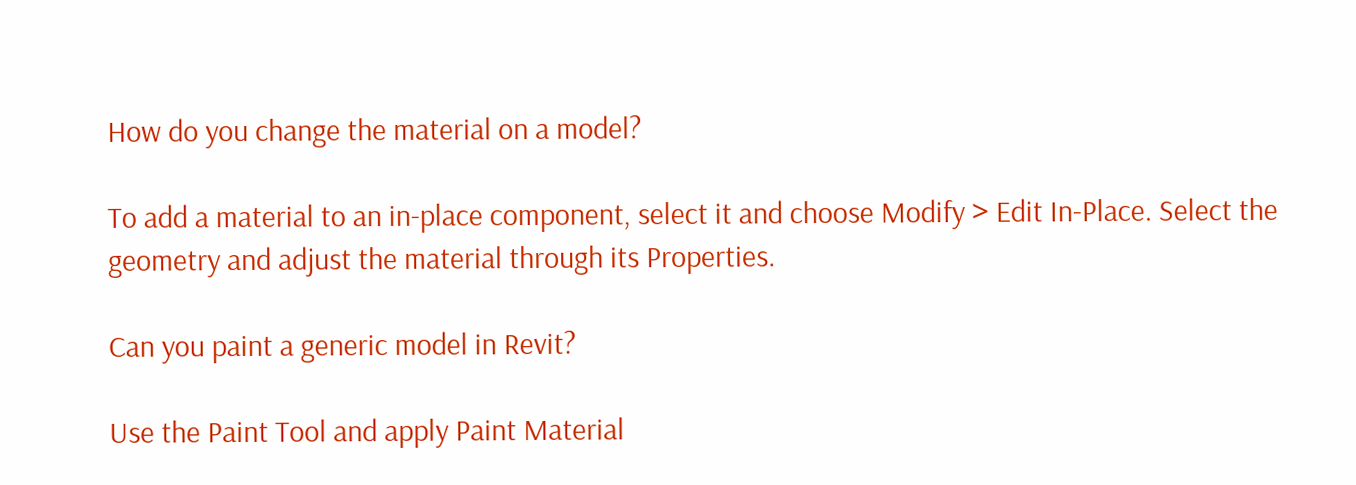How do you change the material on a model?

To add a material to an in-place component, select it and choose Modify > Edit In-Place. Select the geometry and adjust the material through its Properties.

Can you paint a generic model in Revit?

Use the Paint Tool and apply Paint Material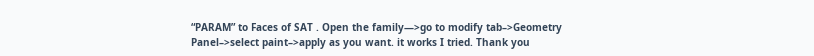“PARAM” to Faces of SAT . Open the family—>go to modify tab–>Geometry Panel–>select paint–>apply as you want. it works I tried. Thank you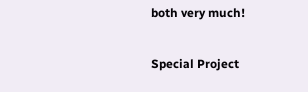both very much!

Special Project